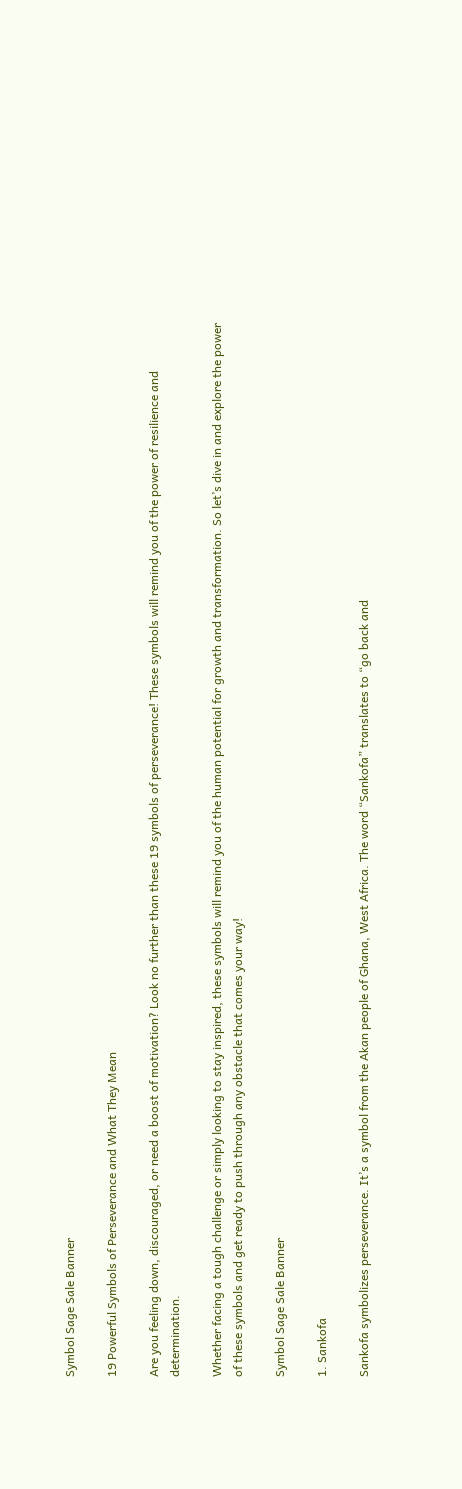Symbol Sage Sale Banner

19 Powerful Symbols of Perseverance and What They Mean

Are you feeling down, discouraged, or need a boost of motivation? Look no further than these 19 symbols of perseverance! These symbols will remind you of the power of resilience and determination.

Whether facing a tough challenge or simply looking to stay inspired, these symbols will remind you of the human potential for growth and transformation. So let’s dive in and explore the power of these symbols and get ready to push through any obstacle that comes your way!

Symbol Sage Sale Banner

1. Sankofa

Sankofa symbolizes perseverance. It’s a symbol from the Akan people of Ghana, West Africa. The word “Sankofa” translates to “go back and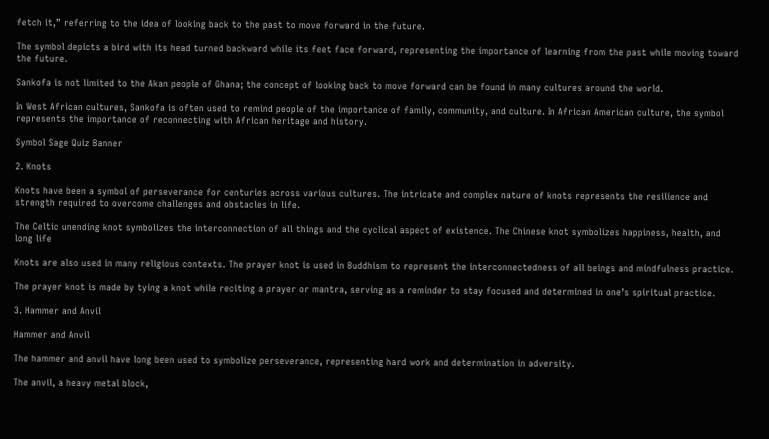fetch it,” referring to the idea of looking back to the past to move forward in the future.

The symbol depicts a bird with its head turned backward while its feet face forward, representing the importance of learning from the past while moving toward the future.

Sankofa is not limited to the Akan people of Ghana; the concept of looking back to move forward can be found in many cultures around the world.

In West African cultures, Sankofa is often used to remind people of the importance of family, community, and culture. In African American culture, the symbol represents the importance of reconnecting with African heritage and history.

Symbol Sage Quiz Banner

2. Knots

Knots have been a symbol of perseverance for centuries across various cultures. The intricate and complex nature of knots represents the resilience and strength required to overcome challenges and obstacles in life.

The Celtic unending knot symbolizes the interconnection of all things and the cyclical aspect of existence. The Chinese knot symbolizes happiness, health, and long life

Knots are also used in many religious contexts. The prayer knot is used in Buddhism to represent the interconnectedness of all beings and mindfulness practice.

The prayer knot is made by tying a knot while reciting a prayer or mantra, serving as a reminder to stay focused and determined in one’s spiritual practice.

3. Hammer and Anvil

Hammer and Anvil

The hammer and anvil have long been used to symbolize perseverance, representing hard work and determination in adversity.

The anvil, a heavy metal block,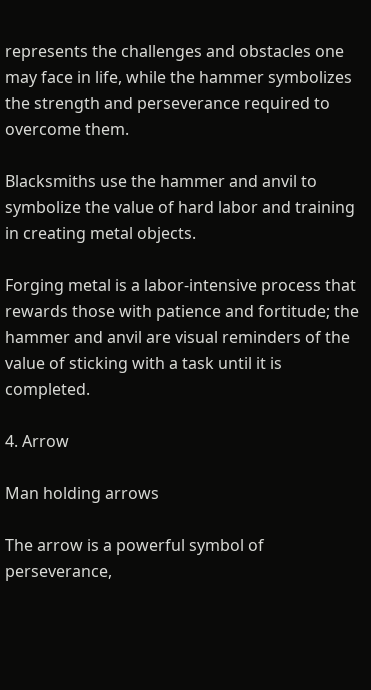represents the challenges and obstacles one may face in life, while the hammer symbolizes the strength and perseverance required to overcome them.

Blacksmiths use the hammer and anvil to symbolize the value of hard labor and training in creating metal objects.

Forging metal is a labor-intensive process that rewards those with patience and fortitude; the hammer and anvil are visual reminders of the value of sticking with a task until it is completed.

4. Arrow

Man holding arrows

The arrow is a powerful symbol of perseverance,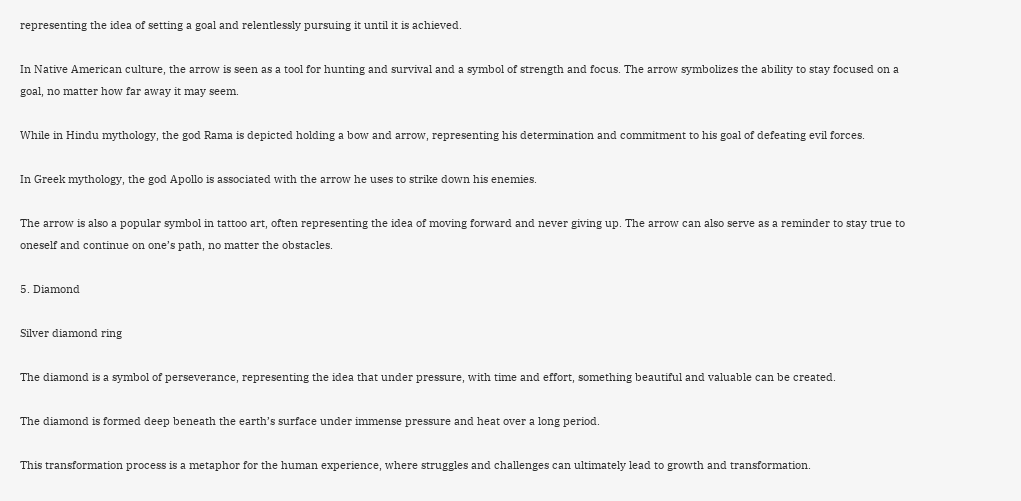representing the idea of setting a goal and relentlessly pursuing it until it is achieved.

In Native American culture, the arrow is seen as a tool for hunting and survival and a symbol of strength and focus. The arrow symbolizes the ability to stay focused on a goal, no matter how far away it may seem.

While in Hindu mythology, the god Rama is depicted holding a bow and arrow, representing his determination and commitment to his goal of defeating evil forces.

In Greek mythology, the god Apollo is associated with the arrow he uses to strike down his enemies.

The arrow is also a popular symbol in tattoo art, often representing the idea of moving forward and never giving up. The arrow can also serve as a reminder to stay true to oneself and continue on one’s path, no matter the obstacles.

5. Diamond

Silver diamond ring

The diamond is a symbol of perseverance, representing the idea that under pressure, with time and effort, something beautiful and valuable can be created.

The diamond is formed deep beneath the earth’s surface under immense pressure and heat over a long period.

This transformation process is a metaphor for the human experience, where struggles and challenges can ultimately lead to growth and transformation.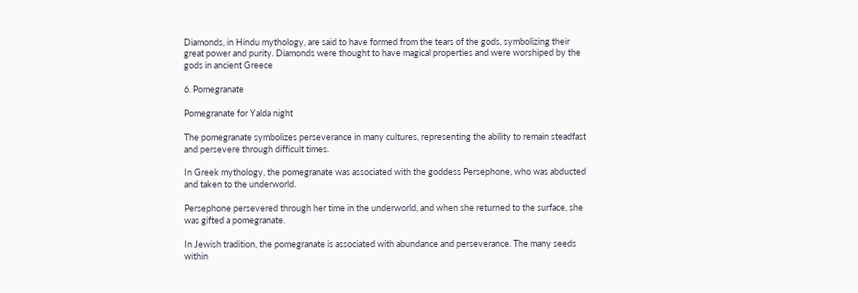Diamonds, in Hindu mythology, are said to have formed from the tears of the gods, symbolizing their great power and purity. Diamonds were thought to have magical properties and were worshiped by the gods in ancient Greece

6. Pomegranate

Pomegranate for Yalda night

The pomegranate symbolizes perseverance in many cultures, representing the ability to remain steadfast and persevere through difficult times.

In Greek mythology, the pomegranate was associated with the goddess Persephone, who was abducted and taken to the underworld.

Persephone persevered through her time in the underworld, and when she returned to the surface, she was gifted a pomegranate.

In Jewish tradition, the pomegranate is associated with abundance and perseverance. The many seeds within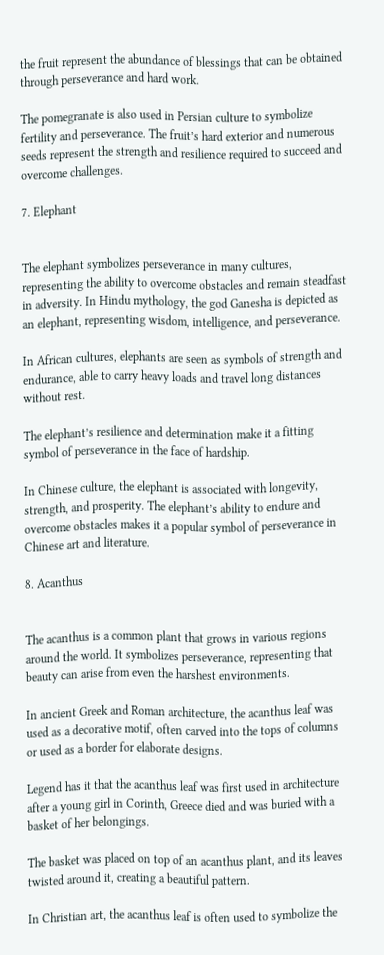the fruit represent the abundance of blessings that can be obtained through perseverance and hard work.

The pomegranate is also used in Persian culture to symbolize fertility and perseverance. The fruit’s hard exterior and numerous seeds represent the strength and resilience required to succeed and overcome challenges.

7. Elephant


The elephant symbolizes perseverance in many cultures, representing the ability to overcome obstacles and remain steadfast in adversity. In Hindu mythology, the god Ganesha is depicted as an elephant, representing wisdom, intelligence, and perseverance.

In African cultures, elephants are seen as symbols of strength and endurance, able to carry heavy loads and travel long distances without rest.

The elephant’s resilience and determination make it a fitting symbol of perseverance in the face of hardship.

In Chinese culture, the elephant is associated with longevity, strength, and prosperity. The elephant’s ability to endure and overcome obstacles makes it a popular symbol of perseverance in Chinese art and literature.

8. Acanthus


The acanthus is a common plant that grows in various regions around the world. It symbolizes perseverance, representing that beauty can arise from even the harshest environments.

In ancient Greek and Roman architecture, the acanthus leaf was used as a decorative motif, often carved into the tops of columns or used as a border for elaborate designs.

Legend has it that the acanthus leaf was first used in architecture after a young girl in Corinth, Greece died and was buried with a basket of her belongings.

The basket was placed on top of an acanthus plant, and its leaves twisted around it, creating a beautiful pattern.

In Christian art, the acanthus leaf is often used to symbolize the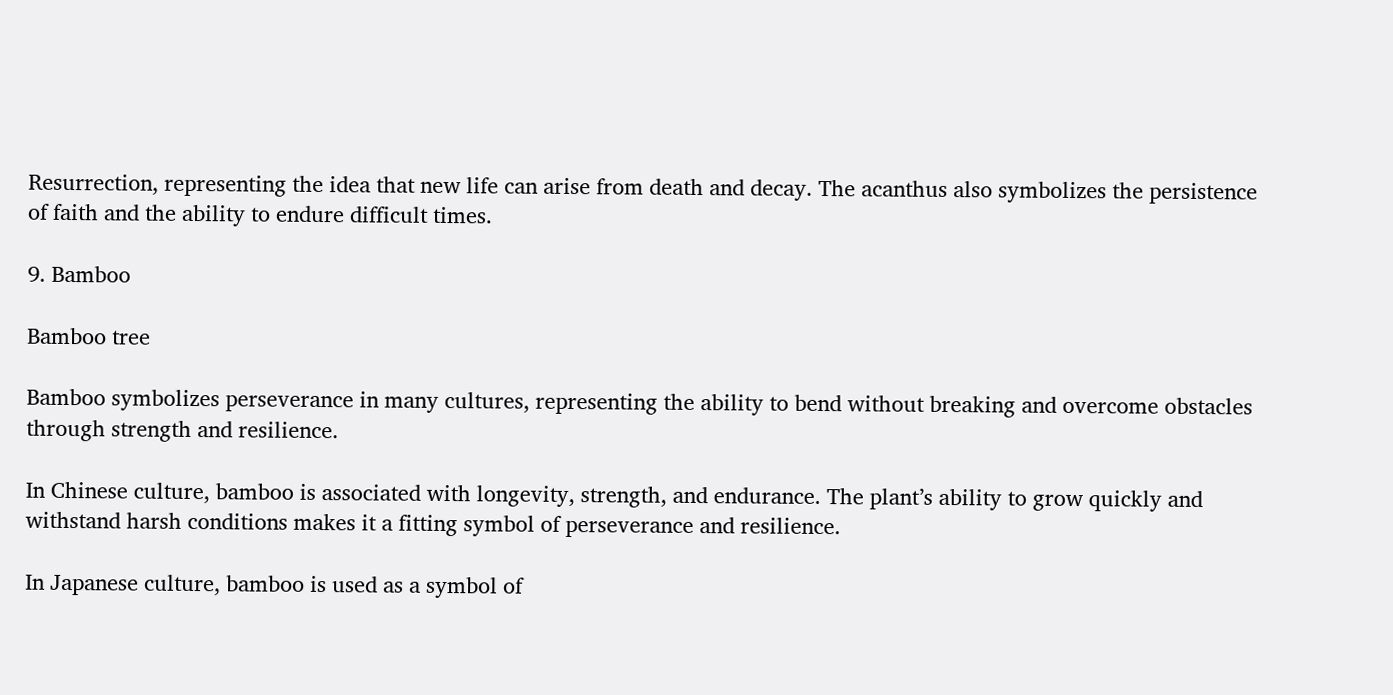Resurrection, representing the idea that new life can arise from death and decay. The acanthus also symbolizes the persistence of faith and the ability to endure difficult times.

9. Bamboo

Bamboo tree

Bamboo symbolizes perseverance in many cultures, representing the ability to bend without breaking and overcome obstacles through strength and resilience.

In Chinese culture, bamboo is associated with longevity, strength, and endurance. The plant’s ability to grow quickly and withstand harsh conditions makes it a fitting symbol of perseverance and resilience.

In Japanese culture, bamboo is used as a symbol of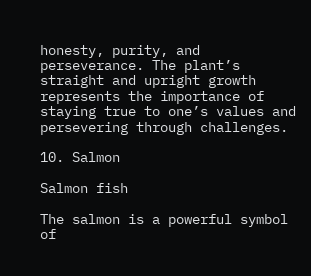honesty, purity, and perseverance. The plant’s straight and upright growth represents the importance of staying true to one’s values and persevering through challenges.

10. Salmon

Salmon fish

The salmon is a powerful symbol of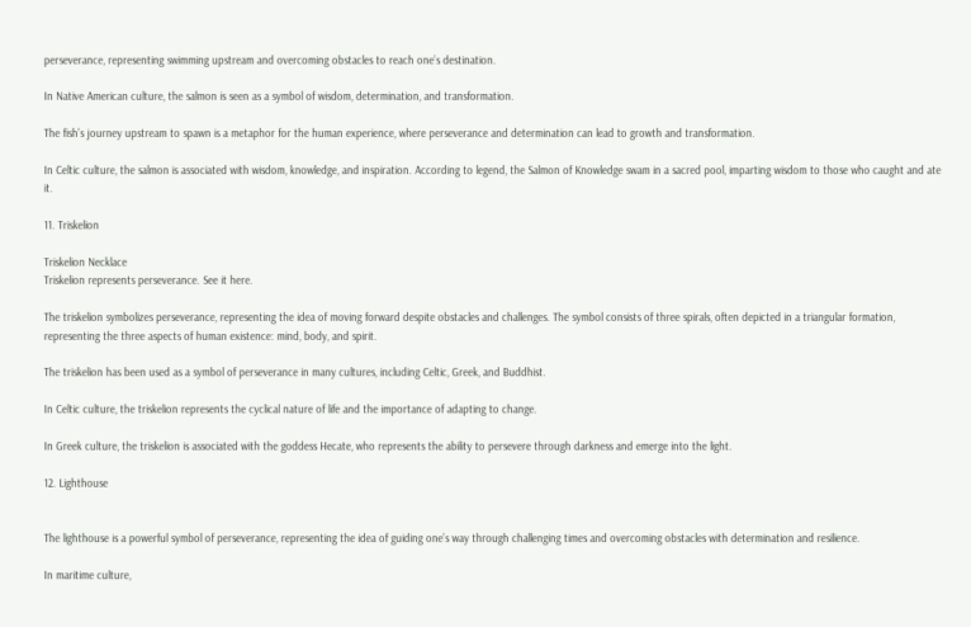perseverance, representing swimming upstream and overcoming obstacles to reach one’s destination.

In Native American culture, the salmon is seen as a symbol of wisdom, determination, and transformation.

The fish’s journey upstream to spawn is a metaphor for the human experience, where perseverance and determination can lead to growth and transformation.

In Celtic culture, the salmon is associated with wisdom, knowledge, and inspiration. According to legend, the Salmon of Knowledge swam in a sacred pool, imparting wisdom to those who caught and ate it.

11. Triskelion

Triskelion Necklace
Triskelion represents perseverance. See it here.

The triskelion symbolizes perseverance, representing the idea of moving forward despite obstacles and challenges. The symbol consists of three spirals, often depicted in a triangular formation, representing the three aspects of human existence: mind, body, and spirit.

The triskelion has been used as a symbol of perseverance in many cultures, including Celtic, Greek, and Buddhist.

In Celtic culture, the triskelion represents the cyclical nature of life and the importance of adapting to change.

In Greek culture, the triskelion is associated with the goddess Hecate, who represents the ability to persevere through darkness and emerge into the light.

12. Lighthouse


The lighthouse is a powerful symbol of perseverance, representing the idea of guiding one’s way through challenging times and overcoming obstacles with determination and resilience.

In maritime culture,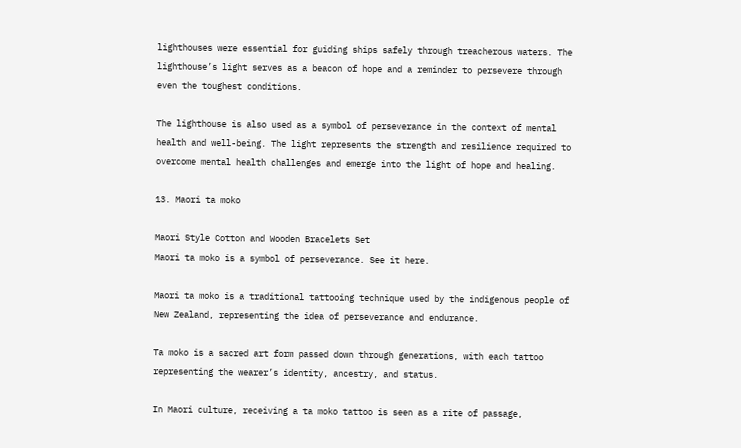lighthouses were essential for guiding ships safely through treacherous waters. The lighthouse’s light serves as a beacon of hope and a reminder to persevere through even the toughest conditions.

The lighthouse is also used as a symbol of perseverance in the context of mental health and well-being. The light represents the strength and resilience required to overcome mental health challenges and emerge into the light of hope and healing.

13. Maori ta moko

Maori Style Cotton and Wooden Bracelets Set
Maori ta moko is a symbol of perseverance. See it here.

Maori ta moko is a traditional tattooing technique used by the indigenous people of New Zealand, representing the idea of perseverance and endurance.

Ta moko is a sacred art form passed down through generations, with each tattoo representing the wearer’s identity, ancestry, and status.

In Maori culture, receiving a ta moko tattoo is seen as a rite of passage,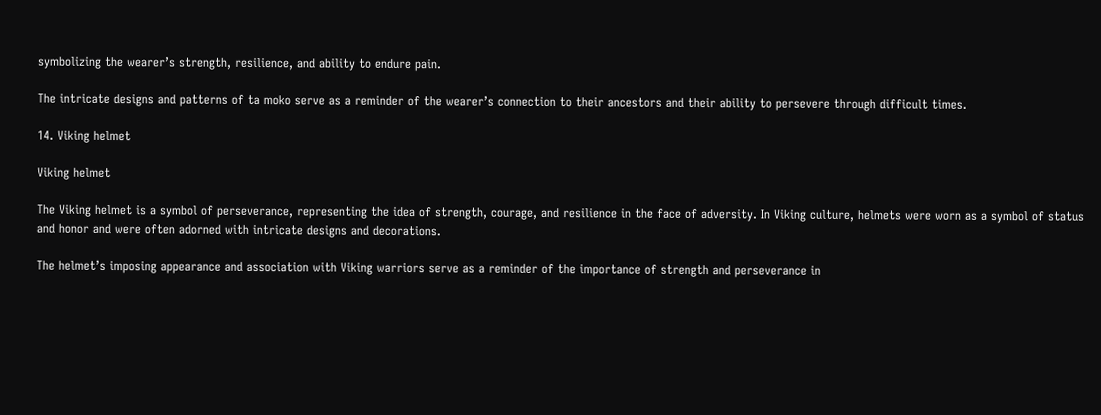symbolizing the wearer’s strength, resilience, and ability to endure pain.

The intricate designs and patterns of ta moko serve as a reminder of the wearer’s connection to their ancestors and their ability to persevere through difficult times.

14. Viking helmet

Viking helmet

The Viking helmet is a symbol of perseverance, representing the idea of strength, courage, and resilience in the face of adversity. In Viking culture, helmets were worn as a symbol of status and honor and were often adorned with intricate designs and decorations.

The helmet’s imposing appearance and association with Viking warriors serve as a reminder of the importance of strength and perseverance in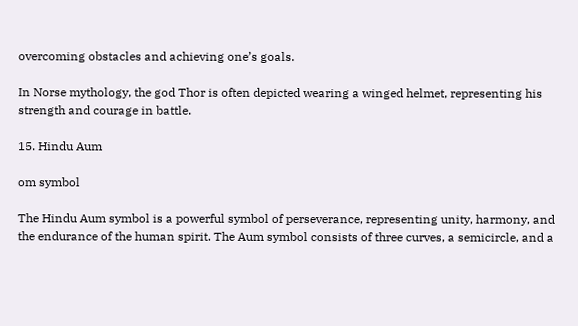overcoming obstacles and achieving one’s goals.

In Norse mythology, the god Thor is often depicted wearing a winged helmet, representing his strength and courage in battle.

15. Hindu Aum

om symbol

The Hindu Aum symbol is a powerful symbol of perseverance, representing unity, harmony, and the endurance of the human spirit. The Aum symbol consists of three curves, a semicircle, and a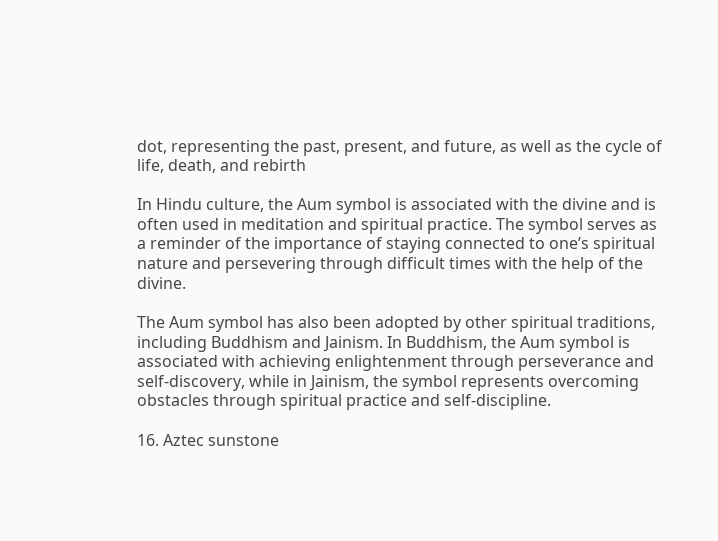dot, representing the past, present, and future, as well as the cycle of life, death, and rebirth

In Hindu culture, the Aum symbol is associated with the divine and is often used in meditation and spiritual practice. The symbol serves as a reminder of the importance of staying connected to one’s spiritual nature and persevering through difficult times with the help of the divine.

The Aum symbol has also been adopted by other spiritual traditions, including Buddhism and Jainism. In Buddhism, the Aum symbol is associated with achieving enlightenment through perseverance and self-discovery, while in Jainism, the symbol represents overcoming obstacles through spiritual practice and self-discipline.

16. Aztec sunstone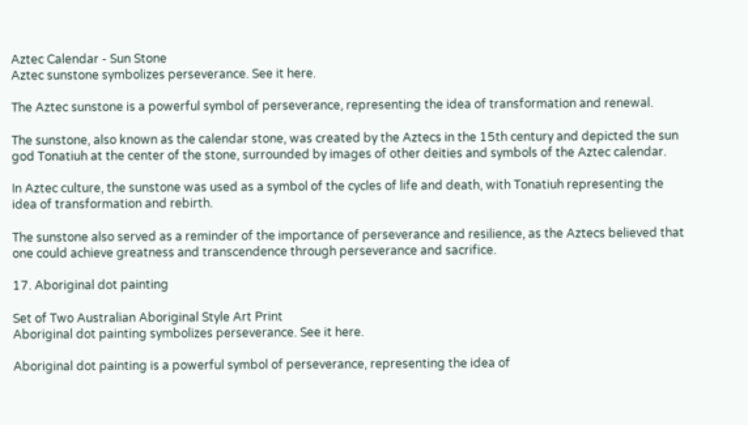Aztec Calendar - Sun Stone
Aztec sunstone symbolizes perseverance. See it here.

The Aztec sunstone is a powerful symbol of perseverance, representing the idea of transformation and renewal.

The sunstone, also known as the calendar stone, was created by the Aztecs in the 15th century and depicted the sun god Tonatiuh at the center of the stone, surrounded by images of other deities and symbols of the Aztec calendar.

In Aztec culture, the sunstone was used as a symbol of the cycles of life and death, with Tonatiuh representing the idea of transformation and rebirth.

The sunstone also served as a reminder of the importance of perseverance and resilience, as the Aztecs believed that one could achieve greatness and transcendence through perseverance and sacrifice.

17. Aboriginal dot painting

Set of Two Australian Aboriginal Style Art Print
Aboriginal dot painting symbolizes perseverance. See it here.

Aboriginal dot painting is a powerful symbol of perseverance, representing the idea of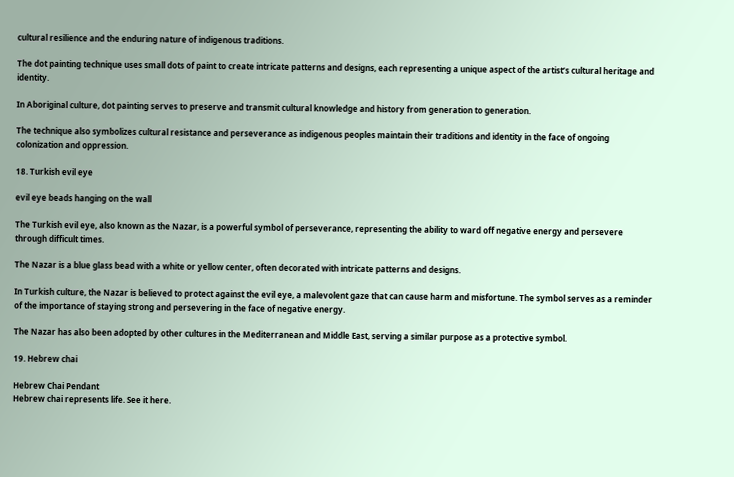cultural resilience and the enduring nature of indigenous traditions.

The dot painting technique uses small dots of paint to create intricate patterns and designs, each representing a unique aspect of the artist’s cultural heritage and identity.

In Aboriginal culture, dot painting serves to preserve and transmit cultural knowledge and history from generation to generation.

The technique also symbolizes cultural resistance and perseverance as indigenous peoples maintain their traditions and identity in the face of ongoing colonization and oppression.

18. Turkish evil eye

evil eye beads hanging on the wall

The Turkish evil eye, also known as the Nazar, is a powerful symbol of perseverance, representing the ability to ward off negative energy and persevere through difficult times.

The Nazar is a blue glass bead with a white or yellow center, often decorated with intricate patterns and designs.

In Turkish culture, the Nazar is believed to protect against the evil eye, a malevolent gaze that can cause harm and misfortune. The symbol serves as a reminder of the importance of staying strong and persevering in the face of negative energy.

The Nazar has also been adopted by other cultures in the Mediterranean and Middle East, serving a similar purpose as a protective symbol.

19. Hebrew chai

Hebrew Chai Pendant
Hebrew chai represents life. See it here.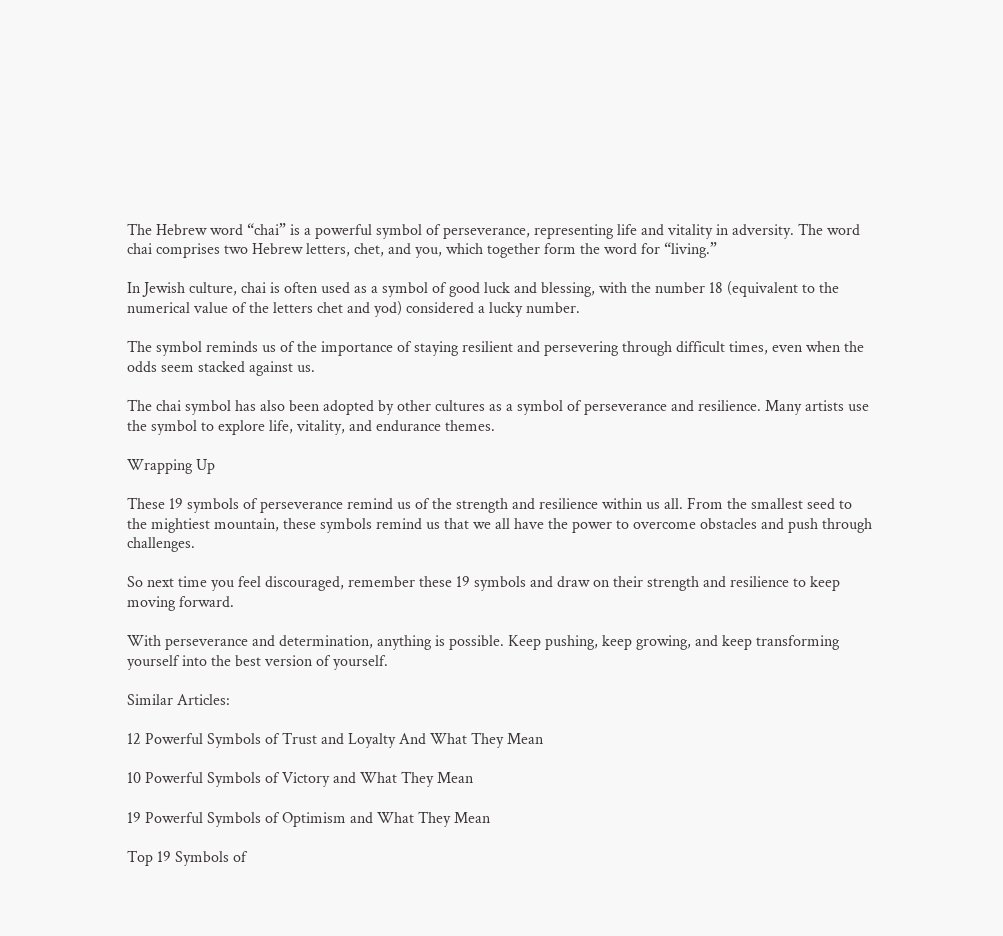The Hebrew word “chai” is a powerful symbol of perseverance, representing life and vitality in adversity. The word chai comprises two Hebrew letters, chet, and you, which together form the word for “living.”

In Jewish culture, chai is often used as a symbol of good luck and blessing, with the number 18 (equivalent to the numerical value of the letters chet and yod) considered a lucky number.

The symbol reminds us of the importance of staying resilient and persevering through difficult times, even when the odds seem stacked against us.

The chai symbol has also been adopted by other cultures as a symbol of perseverance and resilience. Many artists use the symbol to explore life, vitality, and endurance themes.

Wrapping Up

These 19 symbols of perseverance remind us of the strength and resilience within us all. From the smallest seed to the mightiest mountain, these symbols remind us that we all have the power to overcome obstacles and push through challenges.

So next time you feel discouraged, remember these 19 symbols and draw on their strength and resilience to keep moving forward.

With perseverance and determination, anything is possible. Keep pushing, keep growing, and keep transforming yourself into the best version of yourself.

Similar Articles:

12 Powerful Symbols of Trust and Loyalty And What They Mean

10 Powerful Symbols of Victory and What They Mean

19 Powerful Symbols of Optimism and What They Mean

Top 19 Symbols of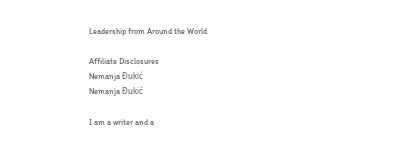Leadership from Around the World

Affiliate Disclosures
Nemanja Đukić
Nemanja Đukić

I am a writer and a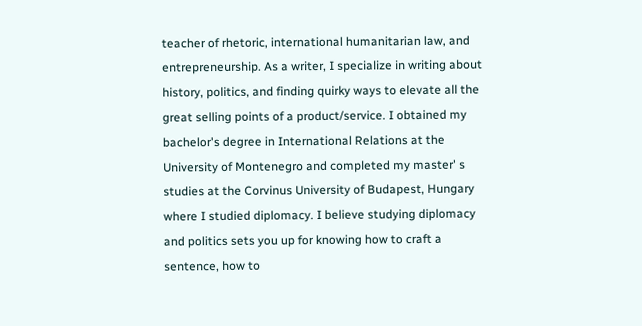teacher of rhetoric, international humanitarian law, and entrepreneurship. As a writer, I specialize in writing about history, politics, and finding quirky ways to elevate all the great selling points of a product/service. I obtained my bachelor's degree in International Relations at the University of Montenegro and completed my master' s studies at the Corvinus University of Budapest, Hungary where I studied diplomacy. I believe studying diplomacy and politics sets you up for knowing how to craft a sentence, how to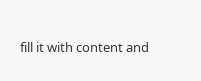fill it with content and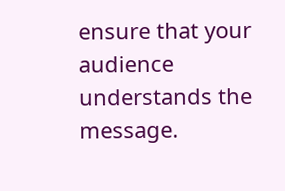ensure that your audience understands the message.